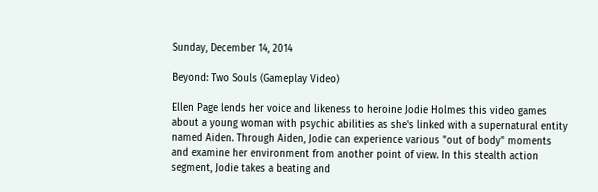Sunday, December 14, 2014

Beyond: Two Souls (Gameplay Video)

Ellen Page lends her voice and likeness to heroine Jodie Holmes this video games about a young woman with psychic abilities as she's linked with a supernatural entity named Aiden. Through Aiden, Jodie can experience various "out of body" moments and examine her environment from another point of view. In this stealth action segment, Jodie takes a beating and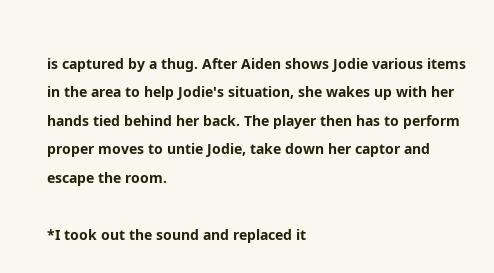is captured by a thug. After Aiden shows Jodie various items in the area to help Jodie's situation, she wakes up with her hands tied behind her back. The player then has to perform proper moves to untie Jodie, take down her captor and escape the room.

*I took out the sound and replaced it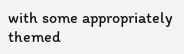with some appropriately themed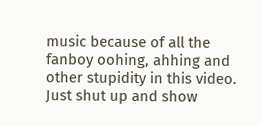music because of all the fanboy oohing, ahhing and other stupidity in this video. Just shut up and show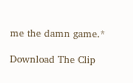me the damn game.*

Download The Clip